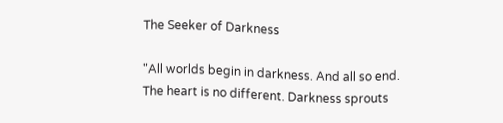The Seeker of Darkness

"All worlds begin in darkness. And all so end. The heart is no different. Darkness sprouts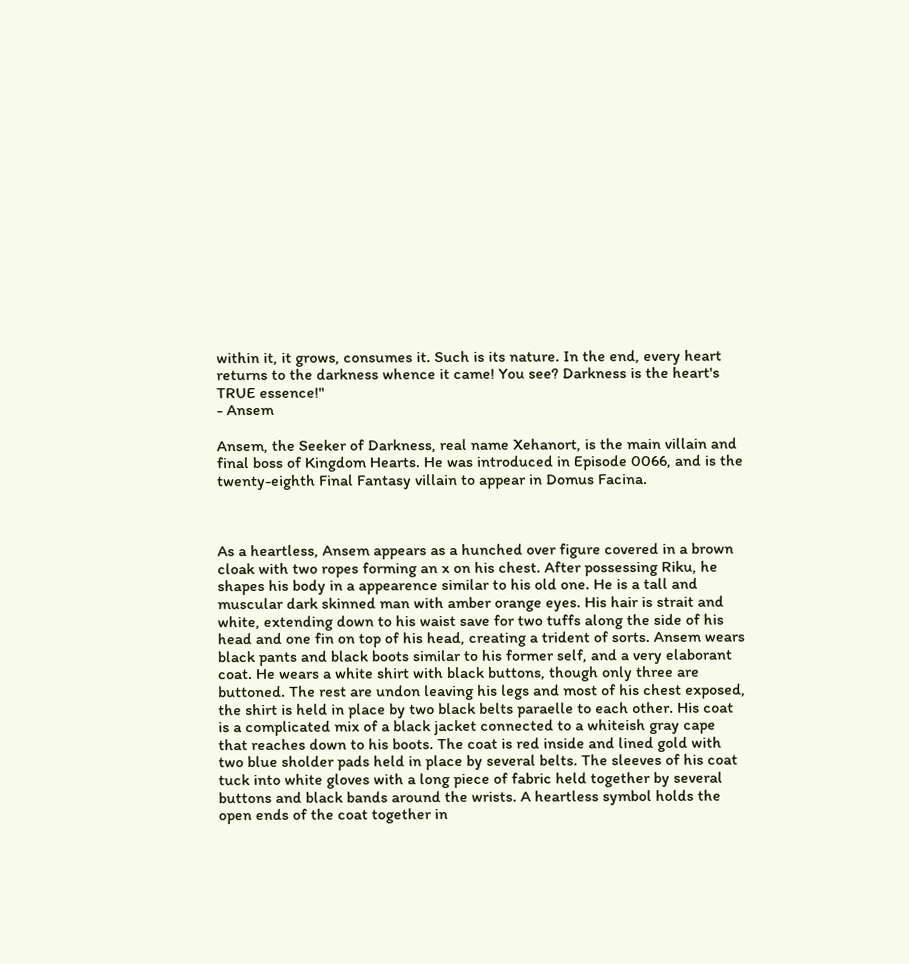within it, it grows, consumes it. Such is its nature. In the end, every heart returns to the darkness whence it came! You see? Darkness is the heart's TRUE essence!"
- Ansem

Ansem, the Seeker of Darkness, real name Xehanort, is the main villain and final boss of Kingdom Hearts. He was introduced in Episode 0066, and is the twenty-eighth Final Fantasy villain to appear in Domus Facina.



As a heartless, Ansem appears as a hunched over figure covered in a brown cloak with two ropes forming an x on his chest. After possessing Riku, he shapes his body in a appearence similar to his old one. He is a tall and muscular dark skinned man with amber orange eyes. His hair is strait and white, extending down to his waist save for two tuffs along the side of his head and one fin on top of his head, creating a trident of sorts. Ansem wears black pants and black boots similar to his former self, and a very elaborant coat. He wears a white shirt with black buttons, though only three are buttoned. The rest are undon leaving his legs and most of his chest exposed, the shirt is held in place by two black belts paraelle to each other. His coat is a complicated mix of a black jacket connected to a whiteish gray cape that reaches down to his boots. The coat is red inside and lined gold with two blue sholder pads held in place by several belts. The sleeves of his coat tuck into white gloves with a long piece of fabric held together by several buttons and black bands around the wrists. A heartless symbol holds the open ends of the coat together in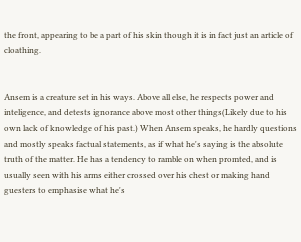the front, appearing to be a part of his skin though it is in fact just an article of cloathing.


Ansem is a creature set in his ways. Above all else, he respects power and inteligence, and detests ignorance above most other things(Likely due to his own lack of knowledge of his past.) When Ansem speaks, he hardly questions and mostly speaks factual statements, as if what he's saying is the absolute truth of the matter. He has a tendency to ramble on when promted, and is usually seen with his arms either crossed over his chest or making hand guesters to emphasise what he's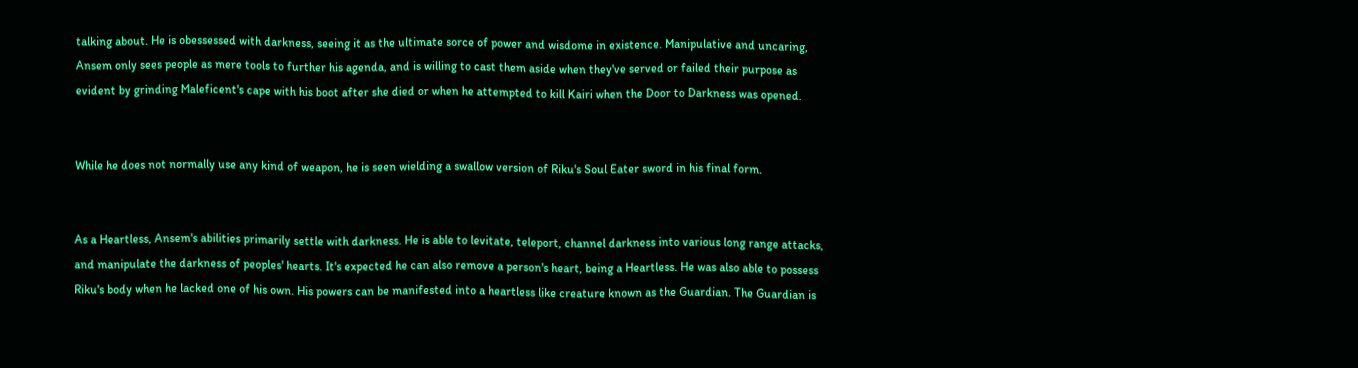talking about. He is obessessed with darkness, seeing it as the ultimate sorce of power and wisdome in existence. Manipulative and uncaring, Ansem only sees people as mere tools to further his agenda, and is willing to cast them aside when they've served or failed their purpose as evident by grinding Maleficent's cape with his boot after she died or when he attempted to kill Kairi when the Door to Darkness was opened.


While he does not normally use any kind of weapon, he is seen wielding a swallow version of Riku's Soul Eater sword in his final form.


As a Heartless, Ansem's abilities primarily settle with darkness. He is able to levitate, teleport, channel darkness into various long range attacks, and manipulate the darkness of peoples' hearts. It's expected he can also remove a person's heart, being a Heartless. He was also able to possess Riku's body when he lacked one of his own. His powers can be manifested into a heartless like creature known as the Guardian. The Guardian is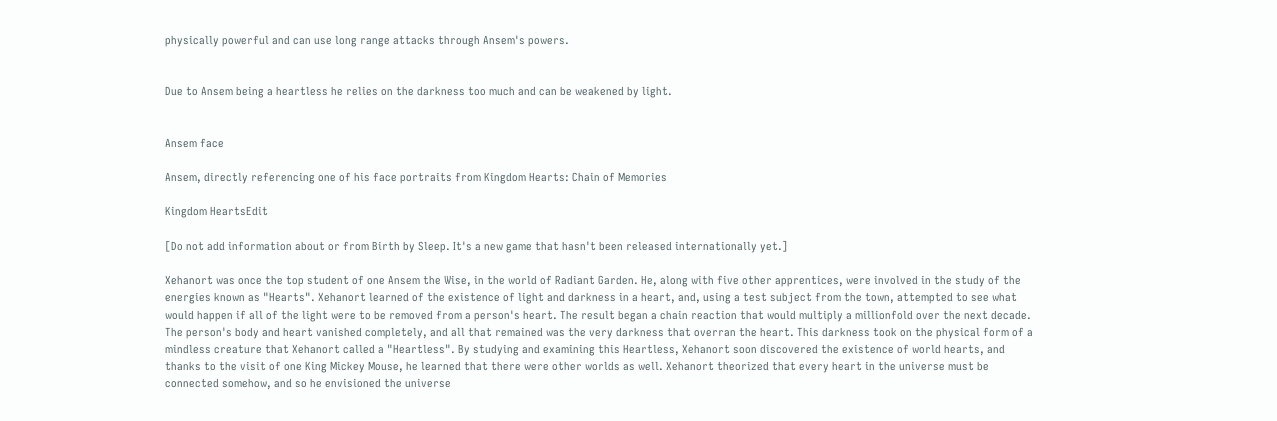physically powerful and can use long range attacks through Ansem's powers.


Due to Ansem being a heartless he relies on the darkness too much and can be weakened by light.


Ansem face

Ansem, directly referencing one of his face portraits from Kingdom Hearts: Chain of Memories

Kingdom HeartsEdit

[Do not add information about or from Birth by Sleep. It's a new game that hasn't been released internationally yet.]

Xehanort was once the top student of one Ansem the Wise, in the world of Radiant Garden. He, along with five other apprentices, were involved in the study of the energies known as "Hearts". Xehanort learned of the existence of light and darkness in a heart, and, using a test subject from the town, attempted to see what would happen if all of the light were to be removed from a person's heart. The result began a chain reaction that would multiply a millionfold over the next decade. The person's body and heart vanished completely, and all that remained was the very darkness that overran the heart. This darkness took on the physical form of a mindless creature that Xehanort called a "Heartless". By studying and examining this Heartless, Xehanort soon discovered the existence of world hearts, and thanks to the visit of one King Mickey Mouse, he learned that there were other worlds as well. Xehanort theorized that every heart in the universe must be connected somehow, and so he envisioned the universe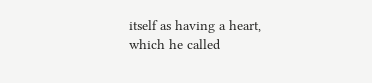itself as having a heart, which he called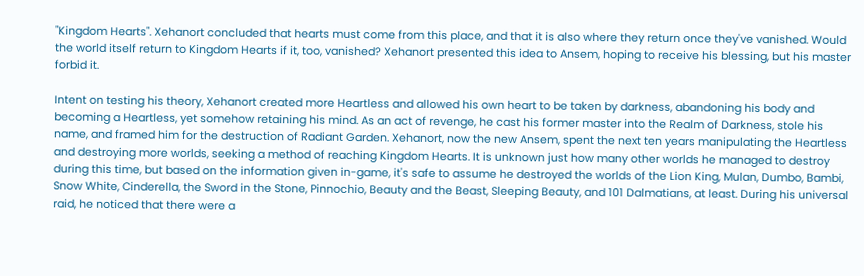"Kingdom Hearts". Xehanort concluded that hearts must come from this place, and that it is also where they return once they've vanished. Would the world itself return to Kingdom Hearts if it, too, vanished? Xehanort presented this idea to Ansem, hoping to receive his blessing, but his master forbid it.

Intent on testing his theory, Xehanort created more Heartless and allowed his own heart to be taken by darkness, abandoning his body and becoming a Heartless, yet somehow retaining his mind. As an act of revenge, he cast his former master into the Realm of Darkness, stole his name, and framed him for the destruction of Radiant Garden. Xehanort, now the new Ansem, spent the next ten years manipulating the Heartless and destroying more worlds, seeking a method of reaching Kingdom Hearts. It is unknown just how many other worlds he managed to destroy during this time, but based on the information given in-game, it's safe to assume he destroyed the worlds of the Lion King, Mulan, Dumbo, Bambi, Snow White, Cinderella, the Sword in the Stone, Pinnochio, Beauty and the Beast, Sleeping Beauty, and 101 Dalmatians, at least. During his universal raid, he noticed that there were a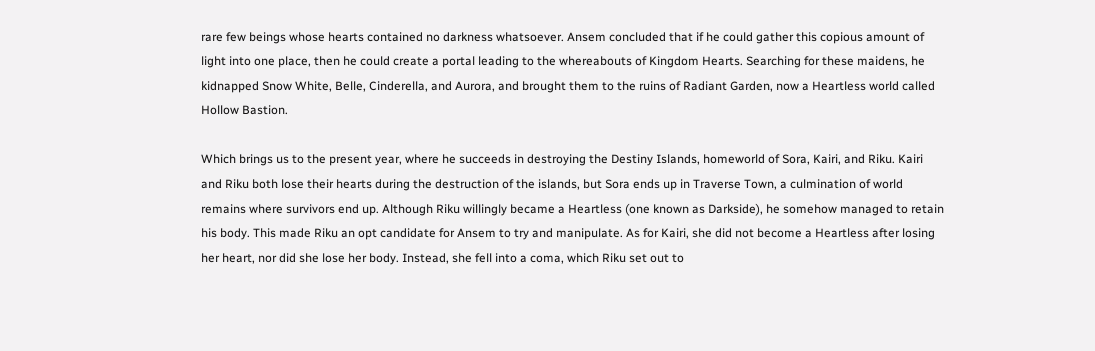rare few beings whose hearts contained no darkness whatsoever. Ansem concluded that if he could gather this copious amount of light into one place, then he could create a portal leading to the whereabouts of Kingdom Hearts. Searching for these maidens, he kidnapped Snow White, Belle, Cinderella, and Aurora, and brought them to the ruins of Radiant Garden, now a Heartless world called Hollow Bastion.

Which brings us to the present year, where he succeeds in destroying the Destiny Islands, homeworld of Sora, Kairi, and Riku. Kairi and Riku both lose their hearts during the destruction of the islands, but Sora ends up in Traverse Town, a culmination of world remains where survivors end up. Although Riku willingly became a Heartless (one known as Darkside), he somehow managed to retain his body. This made Riku an opt candidate for Ansem to try and manipulate. As for Kairi, she did not become a Heartless after losing her heart, nor did she lose her body. Instead, she fell into a coma, which Riku set out to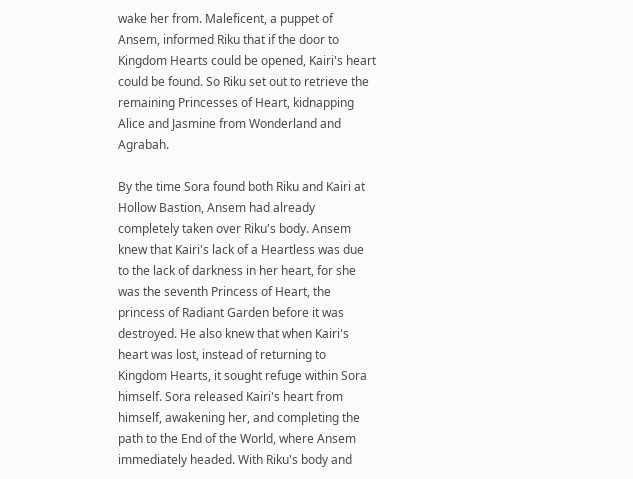wake her from. Maleficent, a puppet of Ansem, informed Riku that if the door to Kingdom Hearts could be opened, Kairi's heart could be found. So Riku set out to retrieve the remaining Princesses of Heart, kidnapping Alice and Jasmine from Wonderland and Agrabah.

By the time Sora found both Riku and Kairi at Hollow Bastion, Ansem had already completely taken over Riku's body. Ansem knew that Kairi's lack of a Heartless was due to the lack of darkness in her heart, for she was the seventh Princess of Heart, the princess of Radiant Garden before it was destroyed. He also knew that when Kairi's heart was lost, instead of returning to Kingdom Hearts, it sought refuge within Sora himself. Sora released Kairi's heart from himself, awakening her, and completing the path to the End of the World, where Ansem immediately headed. With Riku's body and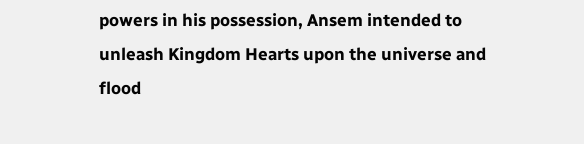powers in his possession, Ansem intended to unleash Kingdom Hearts upon the universe and flood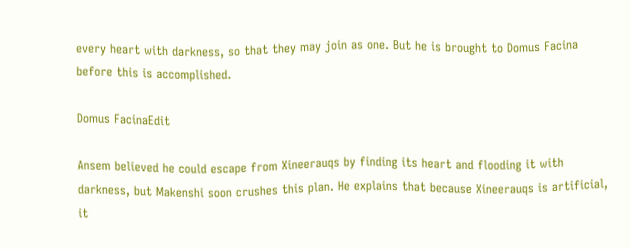every heart with darkness, so that they may join as one. But he is brought to Domus Facina before this is accomplished.

Domus FacinaEdit

Ansem believed he could escape from Xineerauqs by finding its heart and flooding it with darkness, but Makenshi soon crushes this plan. He explains that because Xineerauqs is artificial, it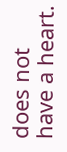does not have a heart.